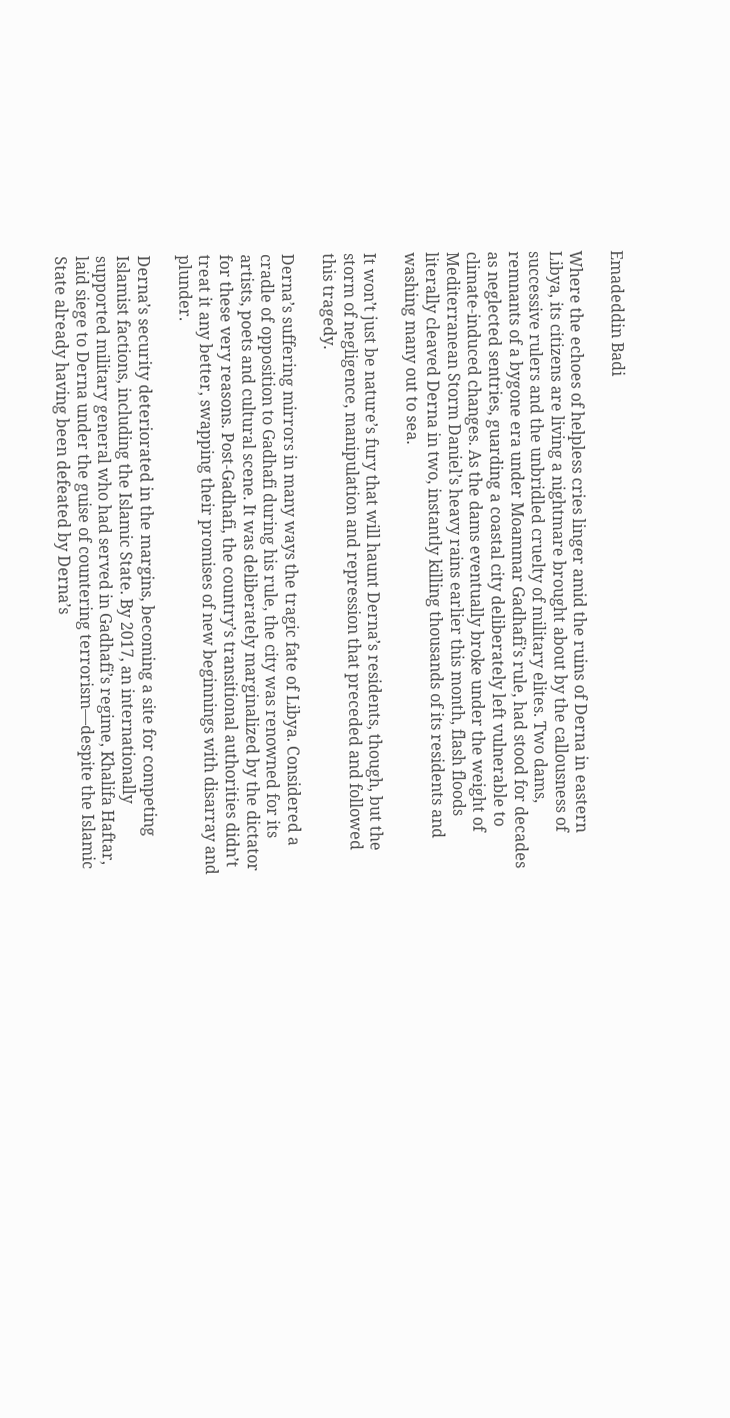Emadeddin Badi

Where the echoes of helpless cries linger amid the ruins of Derna in eastern Libya, its citizens are living a nightmare brought about by the callousness of successive rulers and the unbridled cruelty of military elites. Two dams, remnants of a bygone era under Moammar Gadhafi’s rule, had stood for decades as neglected sentries, guarding a coastal city deliberately left vulnerable to climate-induced changes. As the dams eventually broke under the weight of Mediterranean Storm Daniel’s heavy rains earlier this month, flash floods literally cleaved Derna in two, instantly killing thousands of its residents and washing many out to sea.

It won’t just be nature’s fury that will haunt Derna’s residents, though, but the storm of negligence, manipulation and repression that preceded and followed this tragedy.

Derna’s suffering mirrors in many ways the tragic fate of Libya. Considered a cradle of opposition to Gadhafi during his rule, the city was renowned for its artists, poets and cultural scene. It was deliberately marginalized by the dictator for these very reasons. Post-Gadhafi, the country’s transitional authorities didn’t treat it any better, swapping their promises of new beginnings with disarray and plunder.

Derna’s security deteriorated in the margins, becoming a site for competing Islamist factions, including the Islamic State. By 2017, an internationally supported military general who had served in Gadhafi’s regime, Khalifa Haftar, laid siege to Derna under the guise of countering terrorism—despite the Islamic State already having been defeated by Derna’s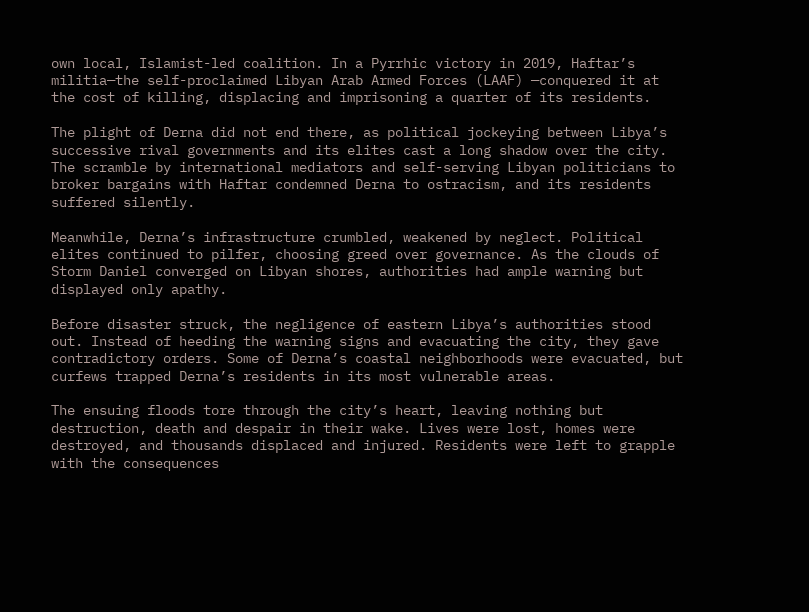own local, Islamist-led coalition. In a Pyrrhic victory in 2019, Haftar’s militia—the self-proclaimed Libyan Arab Armed Forces (LAAF) —conquered it at the cost of killing, displacing and imprisoning a quarter of its residents.

The plight of Derna did not end there, as political jockeying between Libya’s successive rival governments and its elites cast a long shadow over the city. The scramble by international mediators and self-serving Libyan politicians to broker bargains with Haftar condemned Derna to ostracism, and its residents suffered silently.

Meanwhile, Derna’s infrastructure crumbled, weakened by neglect. Political elites continued to pilfer, choosing greed over governance. As the clouds of Storm Daniel converged on Libyan shores, authorities had ample warning but displayed only apathy.

Before disaster struck, the negligence of eastern Libya’s authorities stood out. Instead of heeding the warning signs and evacuating the city, they gave contradictory orders. Some of Derna’s coastal neighborhoods were evacuated, but curfews trapped Derna’s residents in its most vulnerable areas.

The ensuing floods tore through the city’s heart, leaving nothing but destruction, death and despair in their wake. Lives were lost, homes were destroyed, and thousands displaced and injured. Residents were left to grapple with the consequences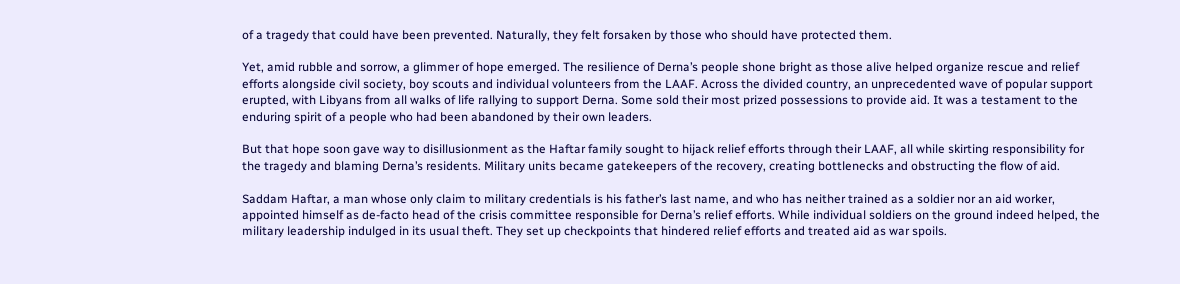of a tragedy that could have been prevented. Naturally, they felt forsaken by those who should have protected them.

Yet, amid rubble and sorrow, a glimmer of hope emerged. The resilience of Derna’s people shone bright as those alive helped organize rescue and relief efforts alongside civil society, boy scouts and individual volunteers from the LAAF. Across the divided country, an unprecedented wave of popular support erupted, with Libyans from all walks of life rallying to support Derna. Some sold their most prized possessions to provide aid. It was a testament to the enduring spirit of a people who had been abandoned by their own leaders.

But that hope soon gave way to disillusionment as the Haftar family sought to hijack relief efforts through their LAAF, all while skirting responsibility for the tragedy and blaming Derna’s residents. Military units became gatekeepers of the recovery, creating bottlenecks and obstructing the flow of aid.

Saddam Haftar, a man whose only claim to military credentials is his father’s last name, and who has neither trained as a soldier nor an aid worker, appointed himself as de-facto head of the crisis committee responsible for Derna’s relief efforts. While individual soldiers on the ground indeed helped, the military leadership indulged in its usual theft. They set up checkpoints that hindered relief efforts and treated aid as war spoils.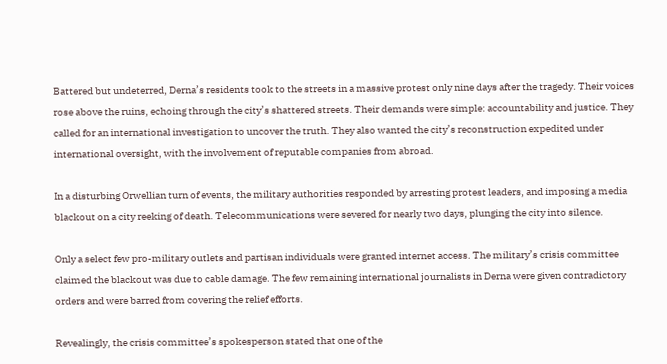Battered but undeterred, Derna’s residents took to the streets in a massive protest only nine days after the tragedy. Their voices rose above the ruins, echoing through the city’s shattered streets. Their demands were simple: accountability and justice. They called for an international investigation to uncover the truth. They also wanted the city’s reconstruction expedited under international oversight, with the involvement of reputable companies from abroad.

In a disturbing Orwellian turn of events, the military authorities responded by arresting protest leaders, and imposing a media blackout on a city reeking of death. Telecommunications were severed for nearly two days, plunging the city into silence.

Only a select few pro-military outlets and partisan individuals were granted internet access. The military’s crisis committee claimed the blackout was due to cable damage. The few remaining international journalists in Derna were given contradictory orders and were barred from covering the relief efforts.

Revealingly, the crisis committee’s spokesperson stated that one of the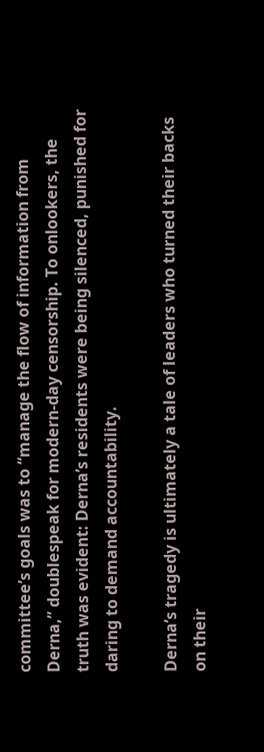committee’s goals was to “manage the flow of information from Derna,” doublespeak for modern-day censorship. To onlookers, the truth was evident: Derna’s residents were being silenced, punished for daring to demand accountability.

Derna’s tragedy is ultimately a tale of leaders who turned their backs on their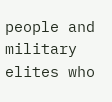people and military elites who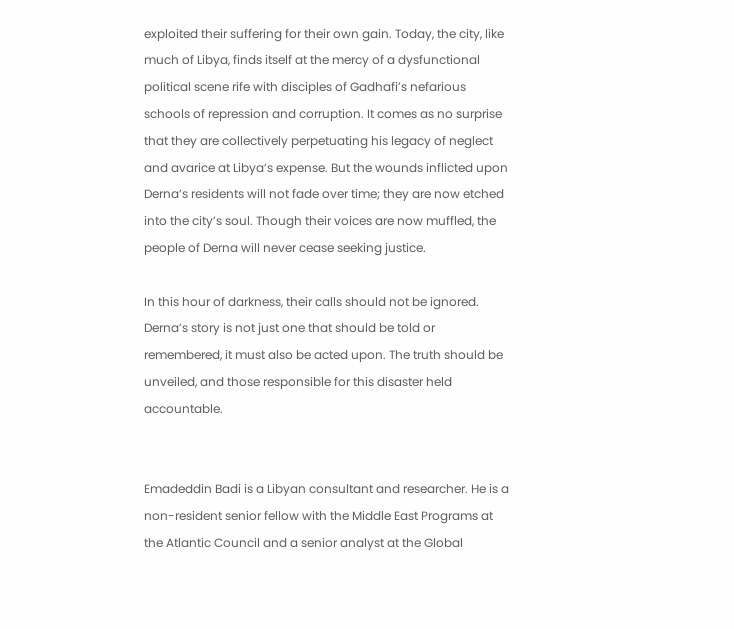exploited their suffering for their own gain. Today, the city, like much of Libya, finds itself at the mercy of a dysfunctional political scene rife with disciples of Gadhafi’s nefarious schools of repression and corruption. It comes as no surprise that they are collectively perpetuating his legacy of neglect and avarice at Libya’s expense. But the wounds inflicted upon Derna’s residents will not fade over time; they are now etched into the city’s soul. Though their voices are now muffled, the people of Derna will never cease seeking justice.

In this hour of darkness, their calls should not be ignored. Derna’s story is not just one that should be told or remembered, it must also be acted upon. The truth should be unveiled, and those responsible for this disaster held accountable.


Emadeddin Badi is a Libyan consultant and researcher. He is a non-resident senior fellow with the Middle East Programs at the Atlantic Council and a senior analyst at the Global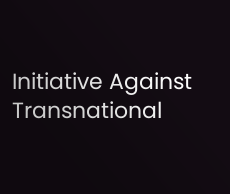Initiative Against Transnational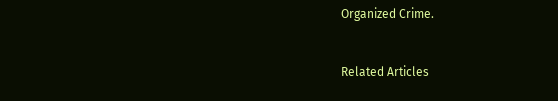Organized Crime.


Related Articles